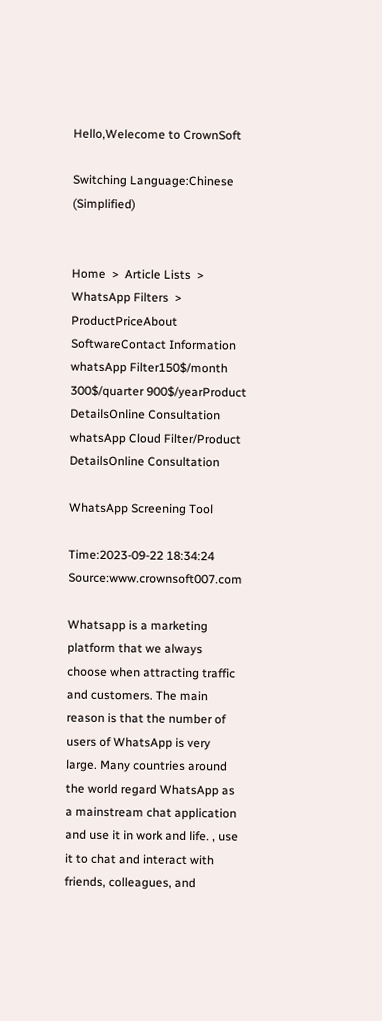Hello,Welecome to CrownSoft

Switching Language:Chinese (Simplified)


Home  >  Article Lists  >  WhatsApp Filters  >
ProductPriceAbout SoftwareContact Information
whatsApp Filter150$/month 300$/quarter 900$/yearProduct DetailsOnline Consultation
whatsApp Cloud Filter/Product DetailsOnline Consultation

WhatsApp Screening Tool

Time:2023-09-22 18:34:24  Source:www.crownsoft007.com

Whatsapp is a marketing platform that we always choose when attracting traffic and customers. The main reason is that the number of users of WhatsApp is very large. Many countries around the world regard WhatsApp as a mainstream chat application and use it in work and life. , use it to chat and interact with friends, colleagues, and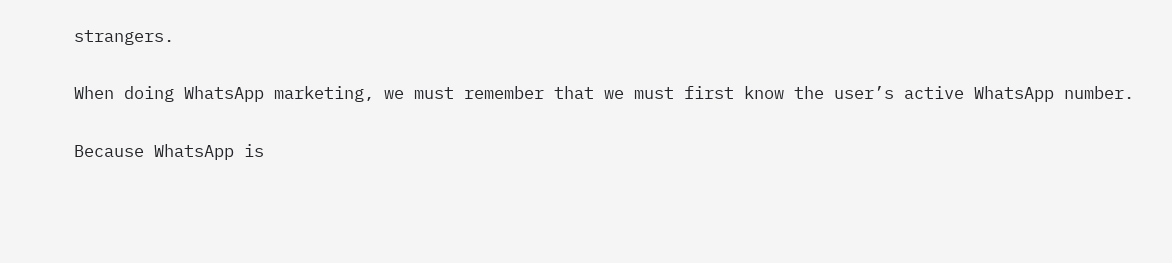strangers.

When doing WhatsApp marketing, we must remember that we must first know the user’s active WhatsApp number.

Because WhatsApp is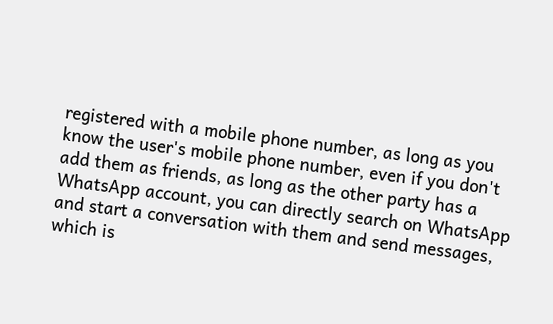registered with a mobile phone number, as long as you know the user's mobile phone number, even if you don't add them as friends, as long as the other party has a WhatsApp account, you can directly search on WhatsApp and start a conversation with them and send messages, which is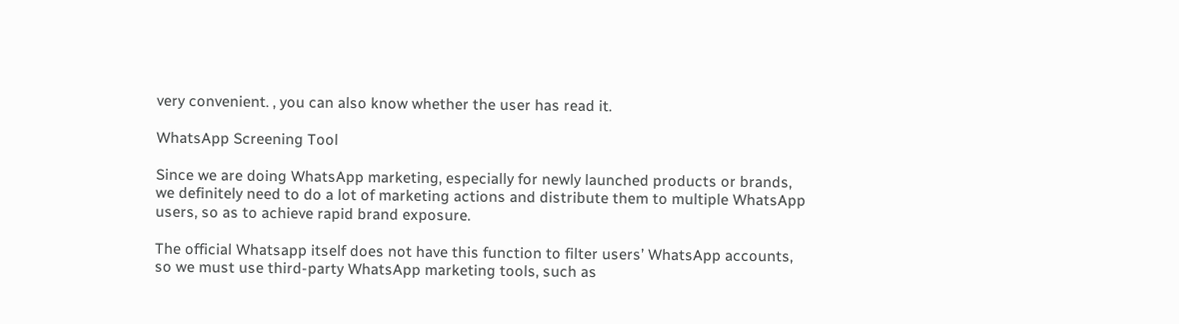very convenient. , you can also know whether the user has read it.

WhatsApp Screening Tool

Since we are doing WhatsApp marketing, especially for newly launched products or brands, we definitely need to do a lot of marketing actions and distribute them to multiple WhatsApp users, so as to achieve rapid brand exposure.

The official Whatsapp itself does not have this function to filter users’ WhatsApp accounts, so we must use third-party WhatsApp marketing tools, such as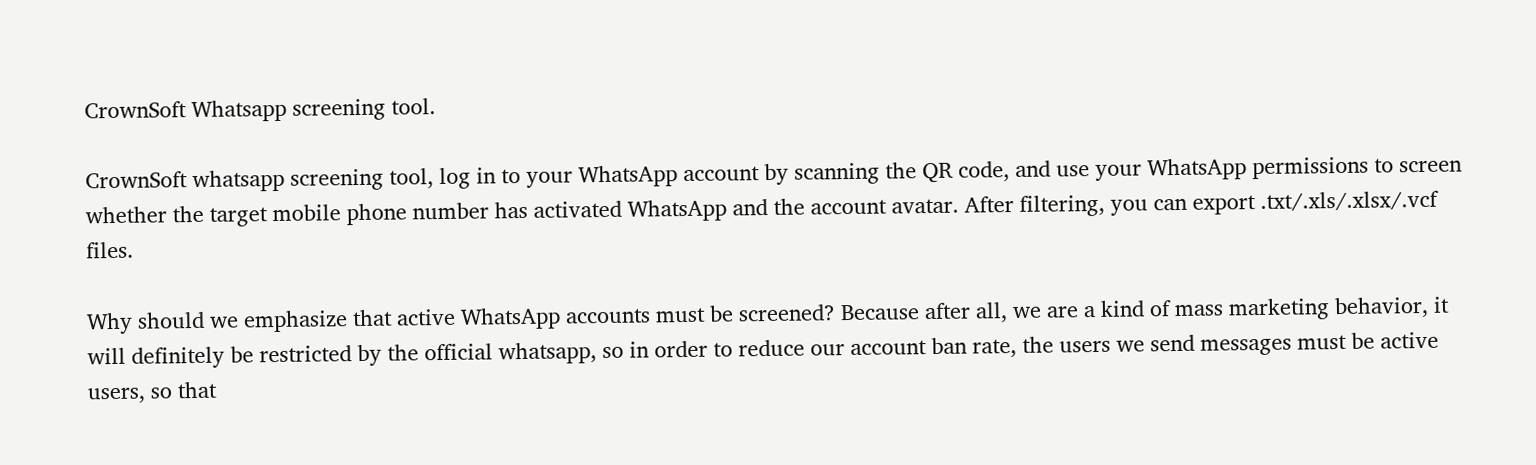CrownSoft Whatsapp screening tool.

CrownSoft whatsapp screening tool, log in to your WhatsApp account by scanning the QR code, and use your WhatsApp permissions to screen whether the target mobile phone number has activated WhatsApp and the account avatar. After filtering, you can export .txt/.xls/.xlsx/.vcf files.

Why should we emphasize that active WhatsApp accounts must be screened? Because after all, we are a kind of mass marketing behavior, it will definitely be restricted by the official whatsapp, so in order to reduce our account ban rate, the users we send messages must be active users, so that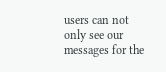users can not only see our messages for the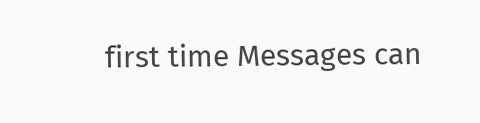first time Messages can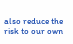also reduce the risk to our own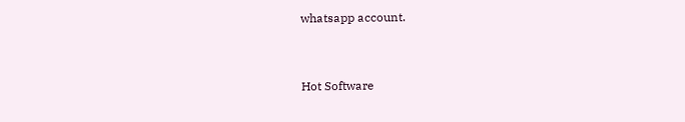whatsapp account.


Hot Software